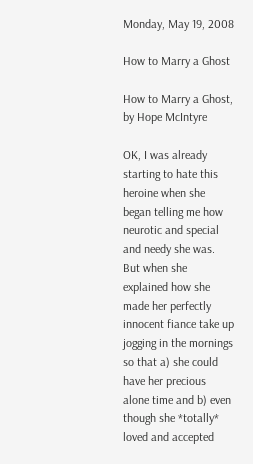Monday, May 19, 2008

How to Marry a Ghost

How to Marry a Ghost, by Hope McIntyre

OK, I was already starting to hate this heroine when she began telling me how neurotic and special and needy she was. But when she explained how she made her perfectly innocent fiance take up jogging in the mornings so that a) she could have her precious alone time and b) even though she *totally* loved and accepted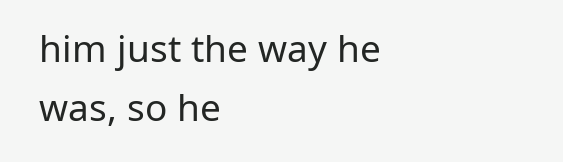him just the way he was, so he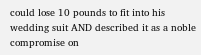could lose 10 pounds to fit into his wedding suit AND described it as a noble compromise on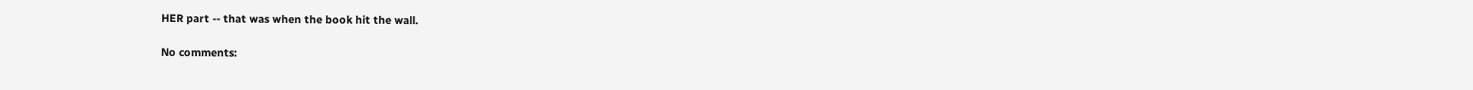HER part -- that was when the book hit the wall.

No comments: